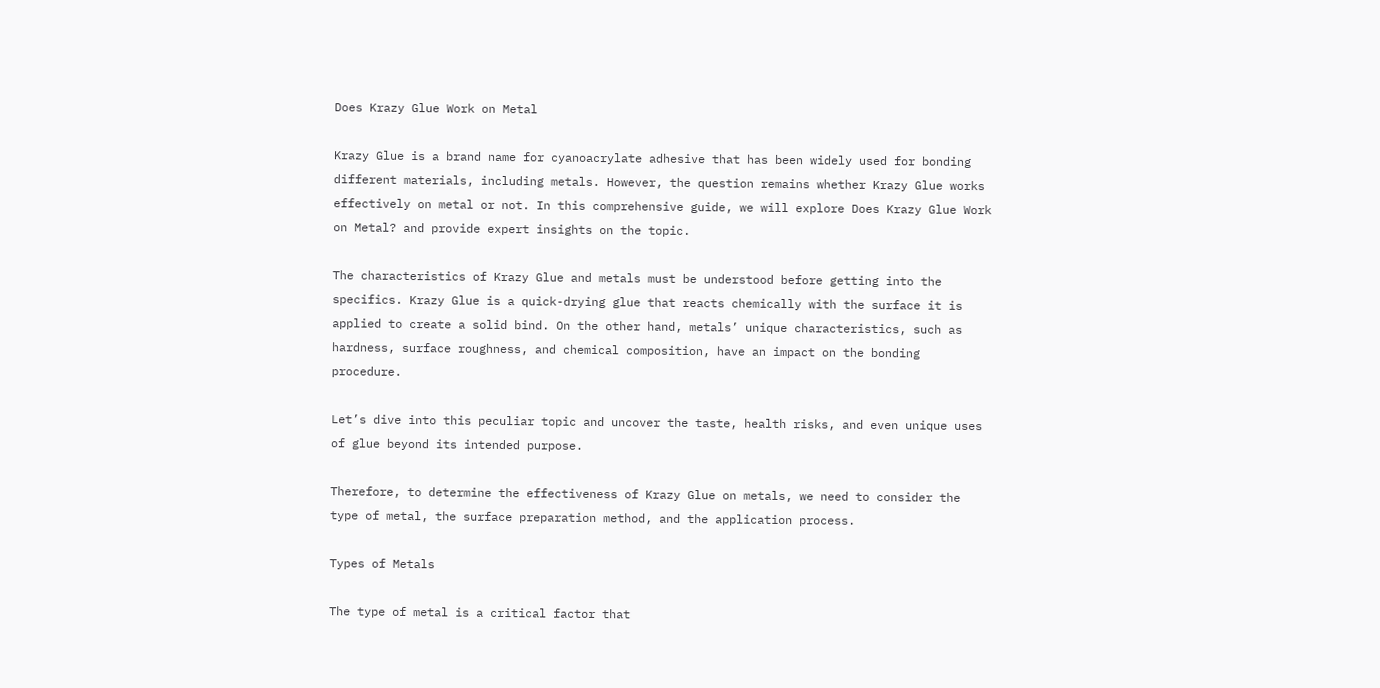Does Krazy Glue Work on Metal

Krazy Glue is a brand name for cyanoacrylate adhesive that has been widely used for bonding different materials, including metals. However, the question remains whether Krazy Glue works effectively on metal or not. In this comprehensive guide, we will explore Does Krazy Glue Work on Metal? and provide expert insights on the topic.

The characteristics of Krazy Glue and metals must be understood before getting into the specifics. Krazy Glue is a quick-drying glue that reacts chemically with the surface it is applied to create a solid bind. On the other hand, metals’ unique characteristics, such as hardness, surface roughness, and chemical composition, have an impact on the bonding procedure.

Let’s dive into this peculiar topic and uncover the taste, health risks, and even unique uses of glue beyond its intended purpose.

Therefore, to determine the effectiveness of Krazy Glue on metals, we need to consider the type of metal, the surface preparation method, and the application process.

Types of Metals

The type of metal is a critical factor that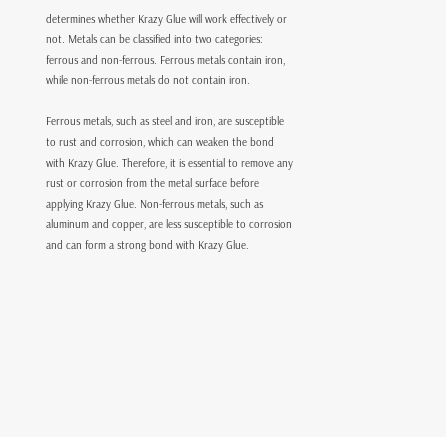determines whether Krazy Glue will work effectively or not. Metals can be classified into two categories: ferrous and non-ferrous. Ferrous metals contain iron, while non-ferrous metals do not contain iron.

Ferrous metals, such as steel and iron, are susceptible to rust and corrosion, which can weaken the bond with Krazy Glue. Therefore, it is essential to remove any rust or corrosion from the metal surface before applying Krazy Glue. Non-ferrous metals, such as aluminum and copper, are less susceptible to corrosion and can form a strong bond with Krazy Glue.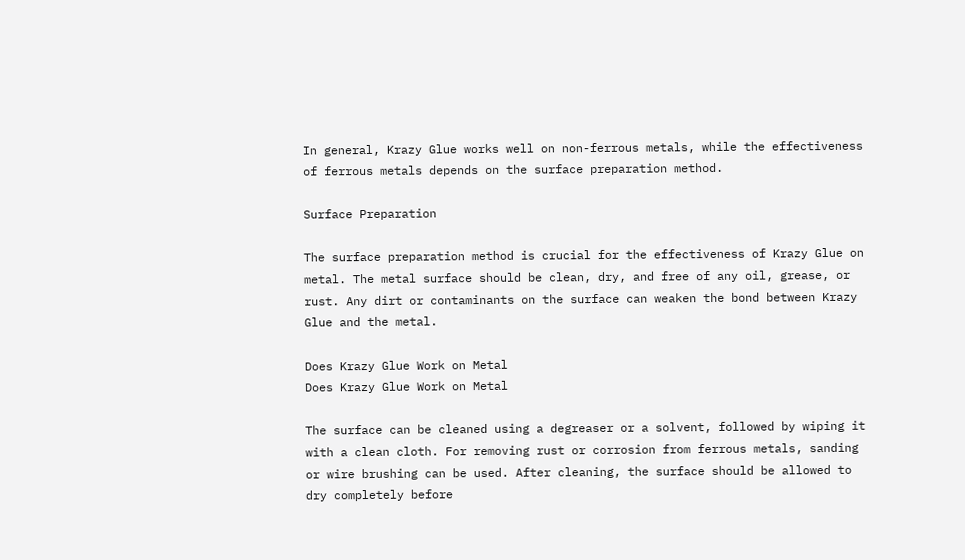In general, Krazy Glue works well on non-ferrous metals, while the effectiveness of ferrous metals depends on the surface preparation method.

Surface Preparation

The surface preparation method is crucial for the effectiveness of Krazy Glue on metal. The metal surface should be clean, dry, and free of any oil, grease, or rust. Any dirt or contaminants on the surface can weaken the bond between Krazy Glue and the metal.

Does Krazy Glue Work on Metal
Does Krazy Glue Work on Metal

The surface can be cleaned using a degreaser or a solvent, followed by wiping it with a clean cloth. For removing rust or corrosion from ferrous metals, sanding or wire brushing can be used. After cleaning, the surface should be allowed to dry completely before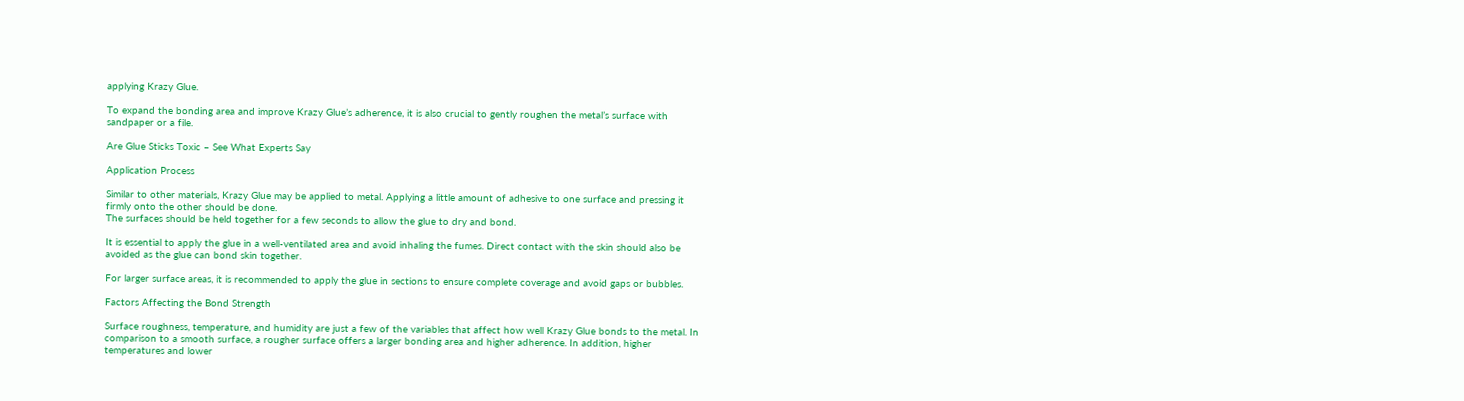applying Krazy Glue.

To expand the bonding area and improve Krazy Glue’s adherence, it is also crucial to gently roughen the metal’s surface with sandpaper or a file.

Are Glue Sticks Toxic – See What Experts Say

Application Process

Similar to other materials, Krazy Glue may be applied to metal. Applying a little amount of adhesive to one surface and pressing it firmly onto the other should be done.
The surfaces should be held together for a few seconds to allow the glue to dry and bond.

It is essential to apply the glue in a well-ventilated area and avoid inhaling the fumes. Direct contact with the skin should also be avoided as the glue can bond skin together.

For larger surface areas, it is recommended to apply the glue in sections to ensure complete coverage and avoid gaps or bubbles.

Factors Affecting the Bond Strength

Surface roughness, temperature, and humidity are just a few of the variables that affect how well Krazy Glue bonds to the metal. In comparison to a smooth surface, a rougher surface offers a larger bonding area and higher adherence. In addition, higher temperatures and lower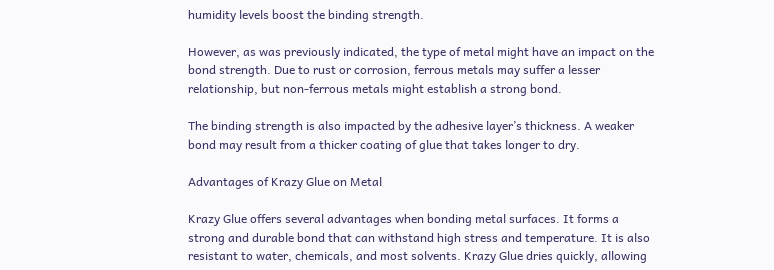humidity levels boost the binding strength.

However, as was previously indicated, the type of metal might have an impact on the bond strength. Due to rust or corrosion, ferrous metals may suffer a lesser relationship, but non-ferrous metals might establish a strong bond.

The binding strength is also impacted by the adhesive layer’s thickness. A weaker bond may result from a thicker coating of glue that takes longer to dry.

Advantages of Krazy Glue on Metal

Krazy Glue offers several advantages when bonding metal surfaces. It forms a strong and durable bond that can withstand high stress and temperature. It is also resistant to water, chemicals, and most solvents. Krazy Glue dries quickly, allowing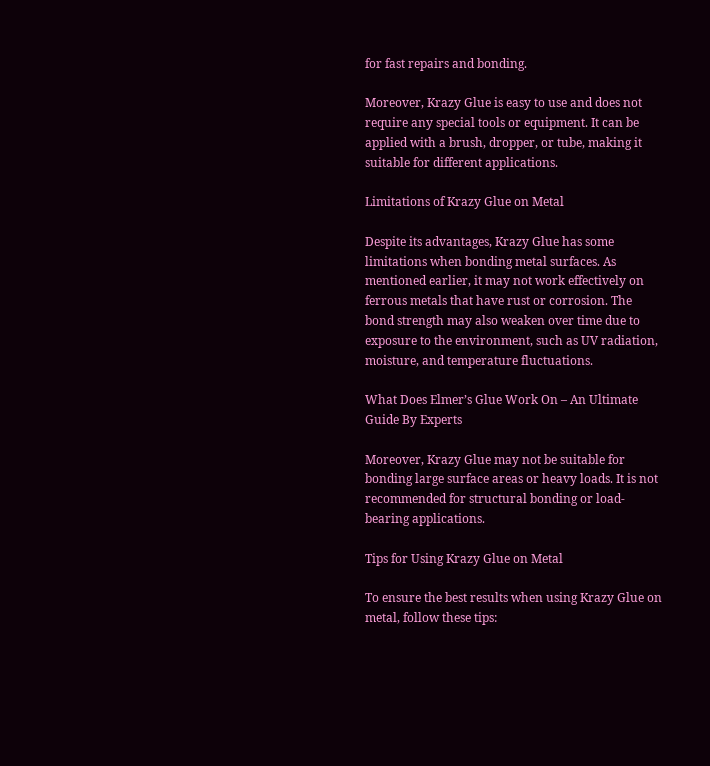for fast repairs and bonding.

Moreover, Krazy Glue is easy to use and does not require any special tools or equipment. It can be applied with a brush, dropper, or tube, making it suitable for different applications.

Limitations of Krazy Glue on Metal

Despite its advantages, Krazy Glue has some limitations when bonding metal surfaces. As mentioned earlier, it may not work effectively on ferrous metals that have rust or corrosion. The bond strength may also weaken over time due to exposure to the environment, such as UV radiation, moisture, and temperature fluctuations.

What Does Elmer’s Glue Work On – An Ultimate Guide By Experts

Moreover, Krazy Glue may not be suitable for bonding large surface areas or heavy loads. It is not recommended for structural bonding or load-bearing applications.

Tips for Using Krazy Glue on Metal

To ensure the best results when using Krazy Glue on metal, follow these tips: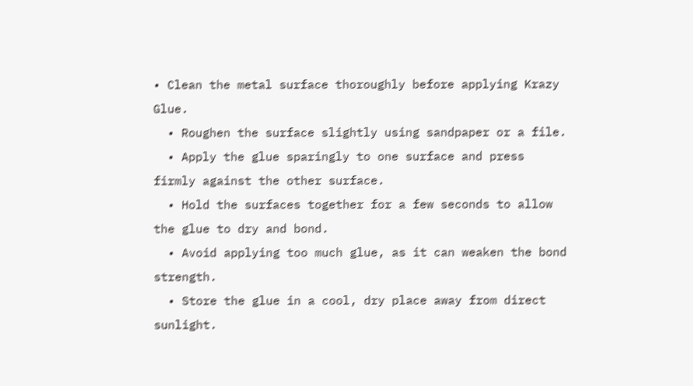• Clean the metal surface thoroughly before applying Krazy Glue.
  • Roughen the surface slightly using sandpaper or a file.
  • Apply the glue sparingly to one surface and press firmly against the other surface.
  • Hold the surfaces together for a few seconds to allow the glue to dry and bond.
  • Avoid applying too much glue, as it can weaken the bond strength.
  • Store the glue in a cool, dry place away from direct sunlight.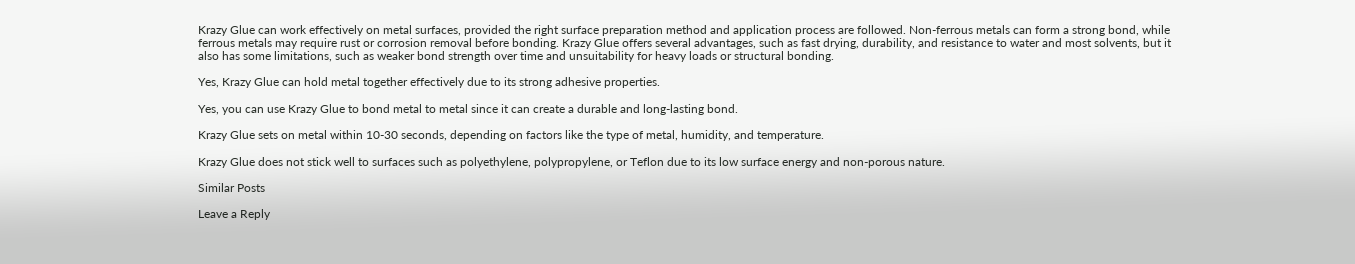Krazy Glue can work effectively on metal surfaces, provided the right surface preparation method and application process are followed. Non-ferrous metals can form a strong bond, while ferrous metals may require rust or corrosion removal before bonding. Krazy Glue offers several advantages, such as fast drying, durability, and resistance to water and most solvents, but it also has some limitations, such as weaker bond strength over time and unsuitability for heavy loads or structural bonding.

Yes, Krazy Glue can hold metal together effectively due to its strong adhesive properties.

Yes, you can use Krazy Glue to bond metal to metal since it can create a durable and long-lasting bond.

Krazy Glue sets on metal within 10-30 seconds, depending on factors like the type of metal, humidity, and temperature.

Krazy Glue does not stick well to surfaces such as polyethylene, polypropylene, or Teflon due to its low surface energy and non-porous nature.

Similar Posts

Leave a Reply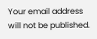Your email address will not be published.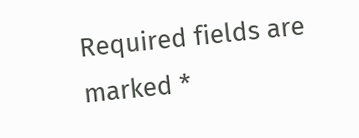Required fields are marked *